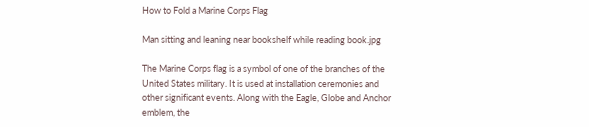How to Fold a Marine Corps Flag

Man sitting and leaning near bookshelf while reading book.jpg

The Marine Corps flag is a symbol of one of the branches of the United States military. It is used at installation ceremonies and other significant events. Along with the Eagle, Globe and Anchor emblem, the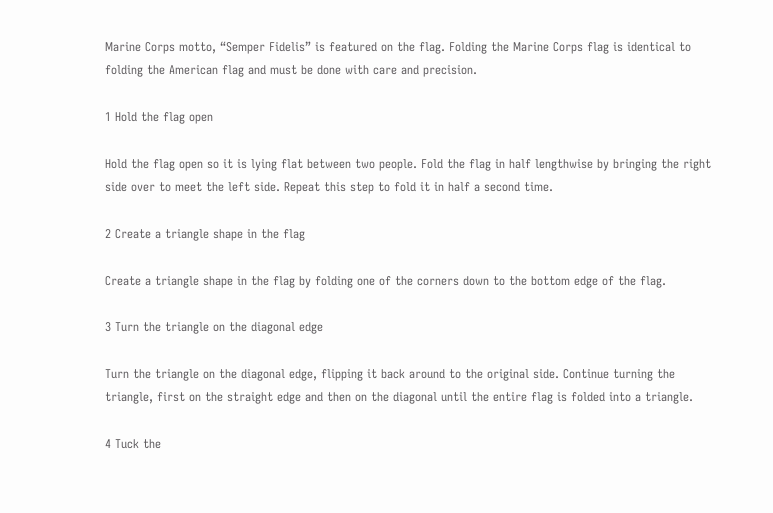Marine Corps motto, “Semper Fidelis” is featured on the flag. Folding the Marine Corps flag is identical to folding the American flag and must be done with care and precision.

1 Hold the flag open

Hold the flag open so it is lying flat between two people. Fold the flag in half lengthwise by bringing the right side over to meet the left side. Repeat this step to fold it in half a second time.

2 Create a triangle shape in the flag

Create a triangle shape in the flag by folding one of the corners down to the bottom edge of the flag.

3 Turn the triangle on the diagonal edge

Turn the triangle on the diagonal edge, flipping it back around to the original side. Continue turning the triangle, first on the straight edge and then on the diagonal until the entire flag is folded into a triangle.

4 Tuck the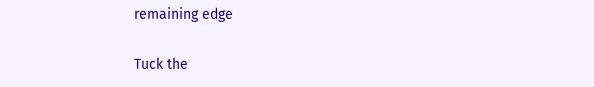remaining edge

Tuck the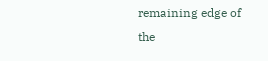remaining edge of the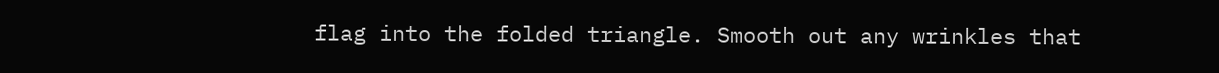flag into the folded triangle. Smooth out any wrinkles that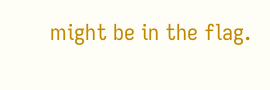might be in the flag.